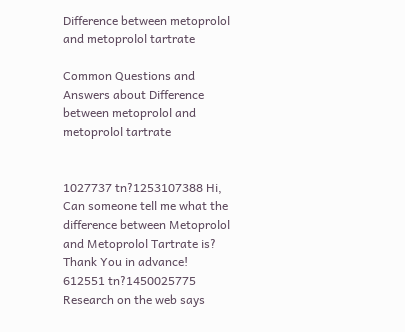Difference between metoprolol and metoprolol tartrate

Common Questions and Answers about Difference between metoprolol and metoprolol tartrate


1027737 tn?1253107388 Hi, Can someone tell me what the difference between Metoprolol and Metoprolol Tartrate is? Thank You in advance!
612551 tn?1450025775 Research on the web says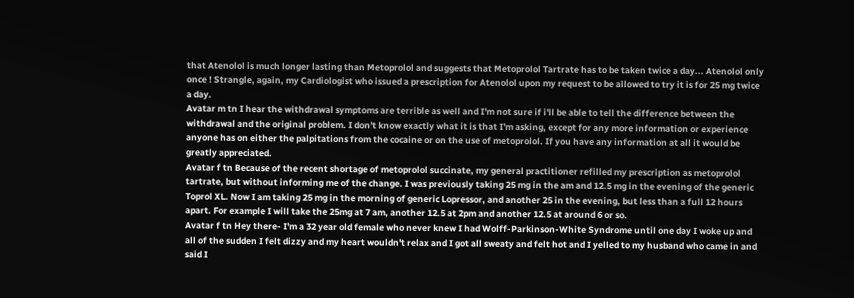that Atenolol is much longer lasting than Metoprolol and suggests that Metoprolol Tartrate has to be taken twice a day... Atenolol only once ! Strangle, again, my Cardiologist who issued a prescription for Atenolol upon my request to be allowed to try it is for 25 mg twice a day.
Avatar m tn I hear the withdrawal symptoms are terrible as well and I'm not sure if i'll be able to tell the difference between the withdrawal and the original problem. I don't know exactly what it is that I'm asking, except for any more information or experience anyone has on either the palpitations from the cocaine or on the use of metoprolol. If you have any information at all it would be greatly appreciated.
Avatar f tn Because of the recent shortage of metoprolol succinate, my general practitioner refilled my prescription as metoprolol tartrate, but without informing me of the change. I was previously taking 25 mg in the am and 12.5 mg in the evening of the generic Toprol XL. Now I am taking 25 mg in the morning of generic Lopressor, and another 25 in the evening, but less than a full 12 hours apart. For example I will take the 25mg at 7 am, another 12.5 at 2pm and another 12.5 at around 6 or so.
Avatar f tn Hey there- I'm a 32 year old female who never knew I had Wolff-Parkinson-White Syndrome until one day I woke up and all of the sudden I felt dizzy and my heart wouldn't relax and I got all sweaty and felt hot and I yelled to my husband who came in and said I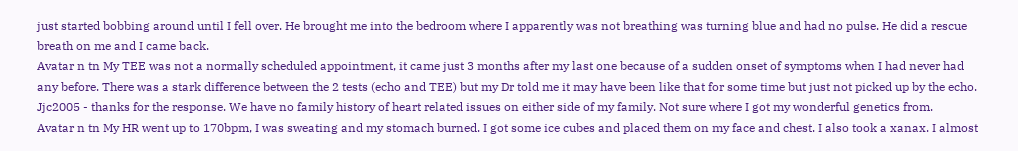just started bobbing around until I fell over. He brought me into the bedroom where I apparently was not breathing was turning blue and had no pulse. He did a rescue breath on me and I came back.
Avatar n tn My TEE was not a normally scheduled appointment, it came just 3 months after my last one because of a sudden onset of symptoms when I had never had any before. There was a stark difference between the 2 tests (echo and TEE) but my Dr told me it may have been like that for some time but just not picked up by the echo. Jjc2005 - thanks for the response. We have no family history of heart related issues on either side of my family. Not sure where I got my wonderful genetics from.
Avatar n tn My HR went up to 170bpm, I was sweating and my stomach burned. I got some ice cubes and placed them on my face and chest. I also took a xanax. I almost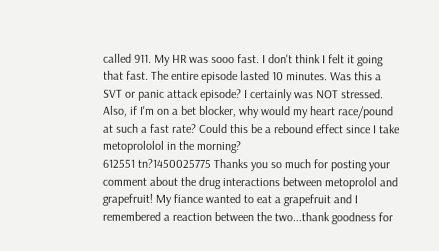called 911. My HR was sooo fast. I don't think I felt it going that fast. The entire episode lasted 10 minutes. Was this a SVT or panic attack episode? I certainly was NOT stressed. Also, if I'm on a bet blocker, why would my heart race/pound at such a fast rate? Could this be a rebound effect since I take metoprololol in the morning?
612551 tn?1450025775 Thanks you so much for posting your comment about the drug interactions between metoprolol and grapefruit! My fiance wanted to eat a grapefruit and I remembered a reaction between the two...thank goodness for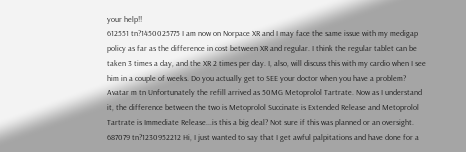your help!!
612551 tn?1450025775 I am now on Norpace XR and I may face the same issue with my medigap policy as far as the difference in cost between XR and regular. I think the regular tablet can be taken 3 times a day, and the XR 2 times per day. I, also, will discuss this with my cardio when I see him in a couple of weeks. Do you actually get to SEE your doctor when you have a problem?
Avatar m tn Unfortunately the refill arrived as 50MG Metoprolol Tartrate. Now as I understand it, the difference between the two is Metoprolol Succinate is Extended Release and Metoprolol Tartrate is Immediate Release...is this a big deal? Not sure if this was planned or an oversight.
687079 tn?1230952212 Hi, I just wanted to say that I get awful palpitations and have done for a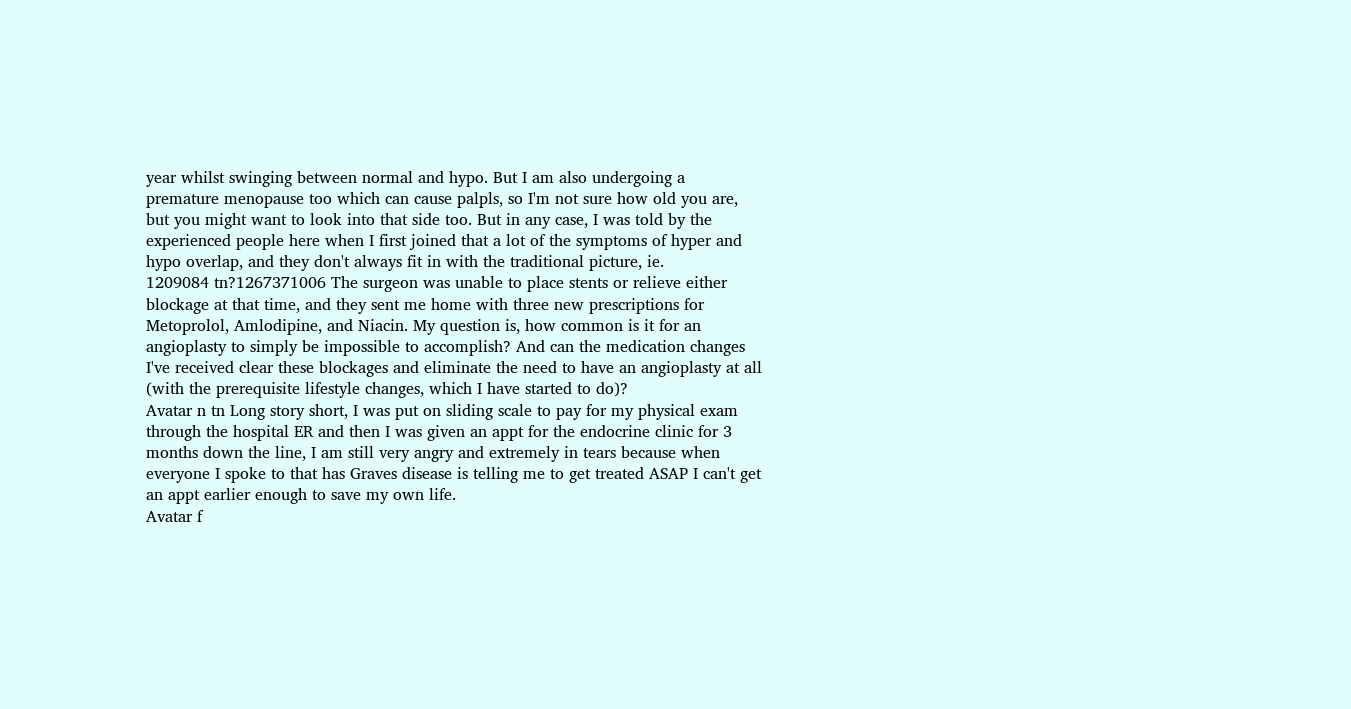year whilst swinging between normal and hypo. But I am also undergoing a premature menopause too which can cause palpls, so I'm not sure how old you are, but you might want to look into that side too. But in any case, I was told by the experienced people here when I first joined that a lot of the symptoms of hyper and hypo overlap, and they don't always fit in with the traditional picture, ie.
1209084 tn?1267371006 The surgeon was unable to place stents or relieve either blockage at that time, and they sent me home with three new prescriptions for Metoprolol, Amlodipine, and Niacin. My question is, how common is it for an angioplasty to simply be impossible to accomplish? And can the medication changes I've received clear these blockages and eliminate the need to have an angioplasty at all (with the prerequisite lifestyle changes, which I have started to do)?
Avatar n tn Long story short, I was put on sliding scale to pay for my physical exam through the hospital ER and then I was given an appt for the endocrine clinic for 3 months down the line, I am still very angry and extremely in tears because when everyone I spoke to that has Graves disease is telling me to get treated ASAP I can't get an appt earlier enough to save my own life.
Avatar f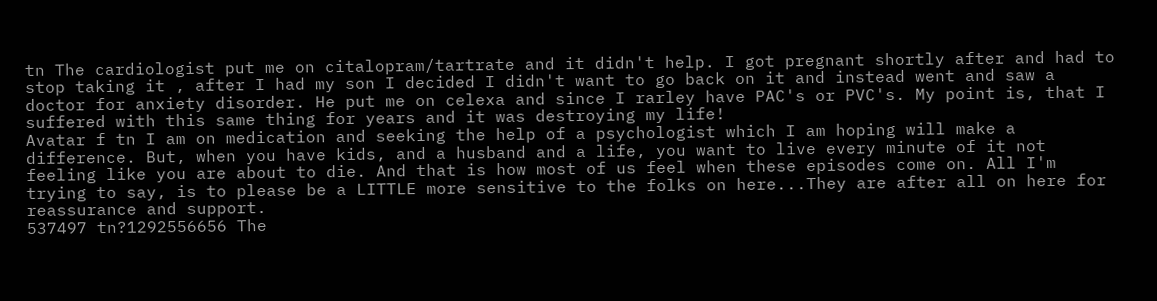tn The cardiologist put me on citalopram/tartrate and it didn't help. I got pregnant shortly after and had to stop taking it , after I had my son I decided I didn't want to go back on it and instead went and saw a doctor for anxiety disorder. He put me on celexa and since I rarley have PAC's or PVC's. My point is, that I suffered with this same thing for years and it was destroying my life!
Avatar f tn I am on medication and seeking the help of a psychologist which I am hoping will make a difference. But, when you have kids, and a husband and a life, you want to live every minute of it not feeling like you are about to die. And that is how most of us feel when these episodes come on. All I'm trying to say, is to please be a LITTLE more sensitive to the folks on here...They are after all on here for reassurance and support.
537497 tn?1292556656 The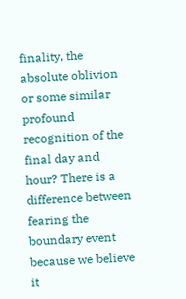finality, the absolute oblivion or some similar profound recognition of the final day and hour? There is a difference between fearing the boundary event because we believe it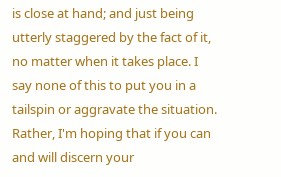is close at hand; and just being utterly staggered by the fact of it, no matter when it takes place. I say none of this to put you in a tailspin or aggravate the situation. Rather, I'm hoping that if you can and will discern your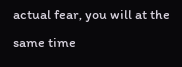actual fear, you will at the same time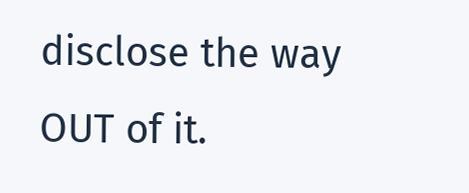disclose the way OUT of it.